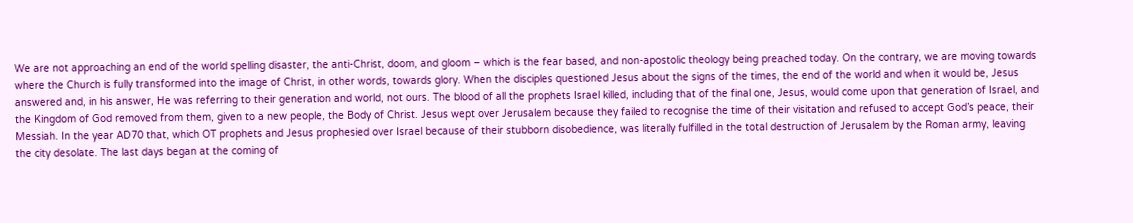We are not approaching an end of the world spelling disaster, the anti-Christ, doom, and gloom – which is the fear based, and non-apostolic theology being preached today. On the contrary, we are moving towards where the Church is fully transformed into the image of Christ, in other words, towards glory. When the disciples questioned Jesus about the signs of the times, the end of the world and when it would be, Jesus answered and, in his answer, He was referring to their generation and world, not ours. The blood of all the prophets Israel killed, including that of the final one, Jesus, would come upon that generation of Israel, and the Kingdom of God removed from them, given to a new people, the Body of Christ. Jesus wept over Jerusalem because they failed to recognise the time of their visitation and refused to accept God’s peace, their Messiah. In the year AD70 that, which OT prophets and Jesus prophesied over Israel because of their stubborn disobedience, was literally fulfilled in the total destruction of Jerusalem by the Roman army, leaving the city desolate. The last days began at the coming of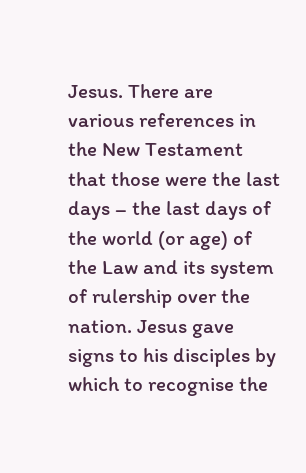Jesus. There are various references in the New Testament that those were the last days – the last days of the world (or age) of the Law and its system of rulership over the nation. Jesus gave signs to his disciples by which to recognise the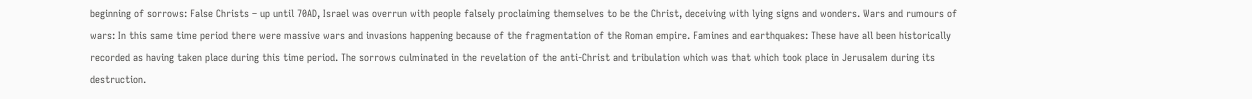beginning of sorrows: False Christs – up until 70AD, Israel was overrun with people falsely proclaiming themselves to be the Christ, deceiving with lying signs and wonders. Wars and rumours of wars: In this same time period there were massive wars and invasions happening because of the fragmentation of the Roman empire. Famines and earthquakes: These have all been historically recorded as having taken place during this time period. The sorrows culminated in the revelation of the anti-Christ and tribulation which was that which took place in Jerusalem during its destruction.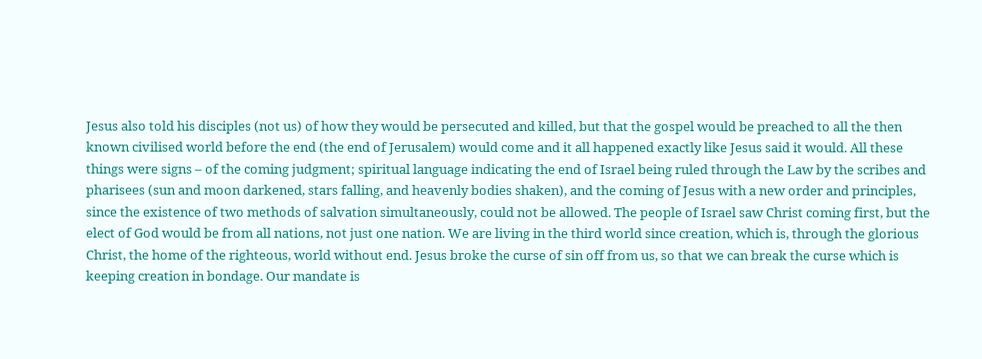Jesus also told his disciples (not us) of how they would be persecuted and killed, but that the gospel would be preached to all the then known civilised world before the end (the end of Jerusalem) would come and it all happened exactly like Jesus said it would. All these things were signs – of the coming judgment; spiritual language indicating the end of Israel being ruled through the Law by the scribes and pharisees (sun and moon darkened, stars falling, and heavenly bodies shaken), and the coming of Jesus with a new order and principles, since the existence of two methods of salvation simultaneously, could not be allowed. The people of Israel saw Christ coming first, but the elect of God would be from all nations, not just one nation. We are living in the third world since creation, which is, through the glorious Christ, the home of the righteous, world without end. Jesus broke the curse of sin off from us, so that we can break the curse which is keeping creation in bondage. Our mandate is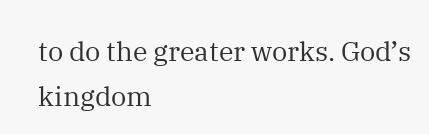to do the greater works. God’s kingdom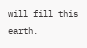will fill this earth.